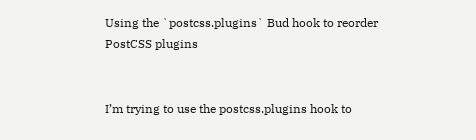Using the `postcss.plugins` Bud hook to reorder PostCSS plugins


I’m trying to use the postcss.plugins hook to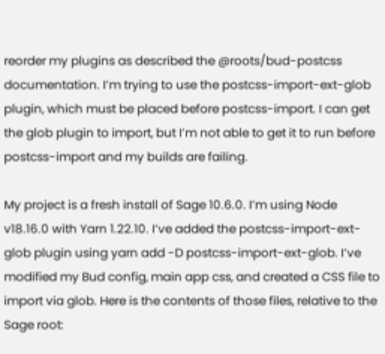reorder my plugins as described the @roots/bud-postcss documentation. I’m trying to use the postcss-import-ext-glob plugin, which must be placed before postcss-import. I can get the glob plugin to import, but I’m not able to get it to run before postcss-import and my builds are failing.

My project is a fresh install of Sage 10.6.0. I’m using Node v18.16.0 with Yarn 1.22.10. I’ve added the postcss-import-ext-glob plugin using yarn add -D postcss-import-ext-glob. I’ve modified my Bud config, main app css, and created a CSS file to import via glob. Here is the contents of those files, relative to the Sage root: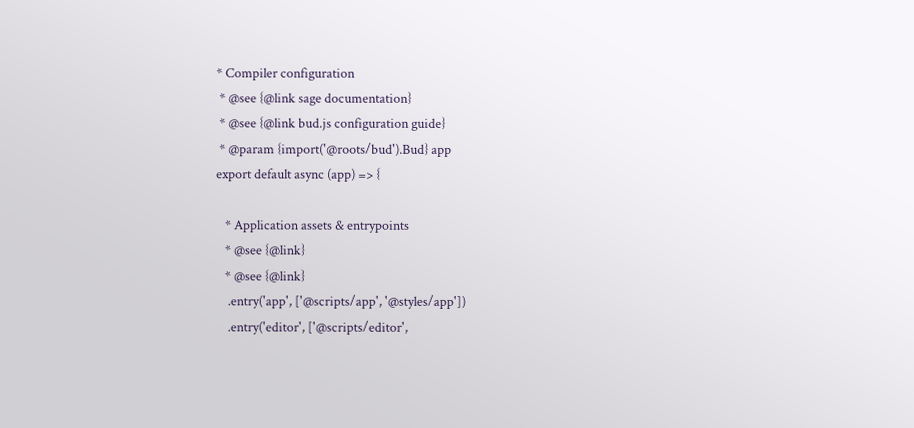* Compiler configuration
 * @see {@link sage documentation}
 * @see {@link bud.js configuration guide}
 * @param {import('@roots/bud').Bud} app
export default async (app) => {

   * Application assets & entrypoints
   * @see {@link}
   * @see {@link}
    .entry('app', ['@scripts/app', '@styles/app'])
    .entry('editor', ['@scripts/editor',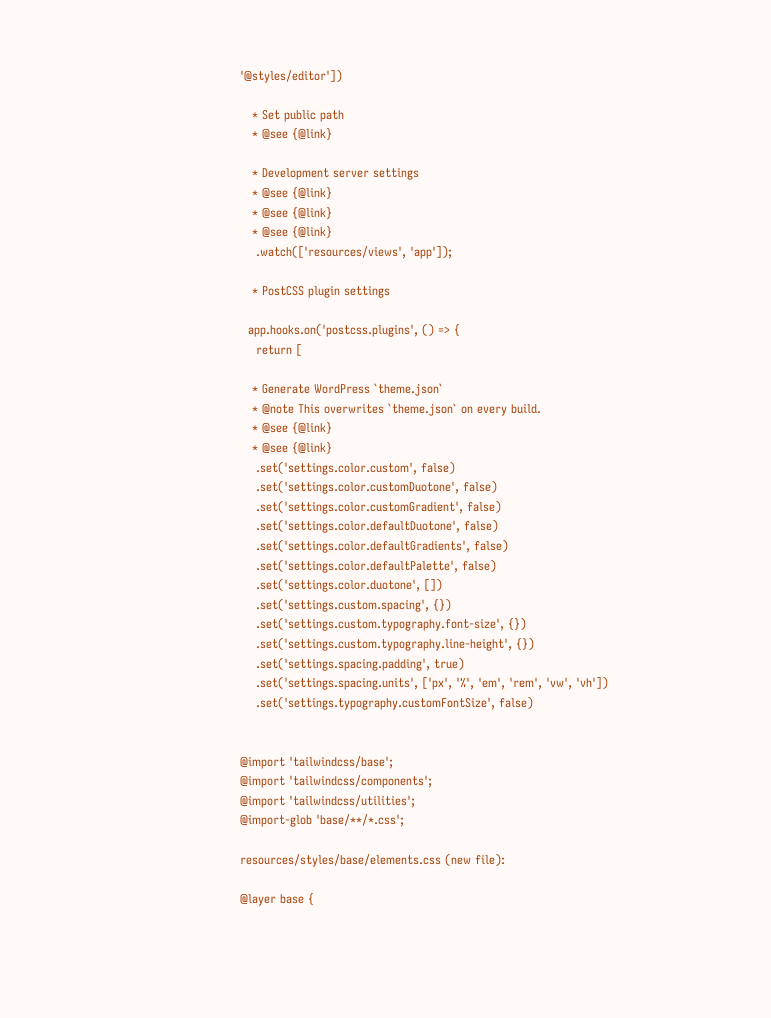'@styles/editor'])

   * Set public path
   * @see {@link}

   * Development server settings
   * @see {@link}
   * @see {@link}
   * @see {@link}
    .watch(['resources/views', 'app']);

   * PostCSS plugin settings

  app.hooks.on('postcss.plugins', () => {
    return [

   * Generate WordPress `theme.json`
   * @note This overwrites `theme.json` on every build.
   * @see {@link}
   * @see {@link}
    .set('settings.color.custom', false)
    .set('settings.color.customDuotone', false)
    .set('settings.color.customGradient', false)
    .set('settings.color.defaultDuotone', false)
    .set('settings.color.defaultGradients', false)
    .set('settings.color.defaultPalette', false)
    .set('settings.color.duotone', [])
    .set('settings.custom.spacing', {})
    .set('settings.custom.typography.font-size', {})
    .set('settings.custom.typography.line-height', {})
    .set('settings.spacing.padding', true)
    .set('settings.spacing.units', ['px', '%', 'em', 'rem', 'vw', 'vh'])
    .set('settings.typography.customFontSize', false)


@import 'tailwindcss/base';
@import 'tailwindcss/components';
@import 'tailwindcss/utilities';
@import-glob 'base/**/*.css';

resources/styles/base/elements.css (new file):

@layer base {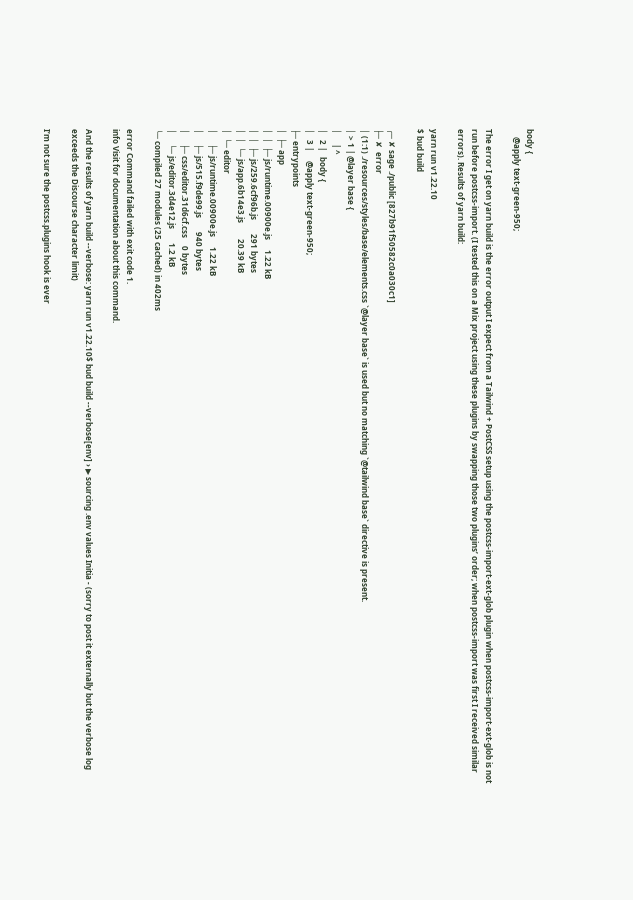body {
    @apply text-green-950;

The error I get on yarn build is the error output I expect from a Tailwind + PostCSS setup using the postcss-import-ext-glob plugin when postcss-import-ext-glob is not run before postcss-import. (I tested this on a Mix project using these plugins by swapping those two plugins’ order; when postcss-import was first I received similar errors). Results of yarn build:

yarn run v1.22.10
$ bud build

╭─ ✘ sage ./public [827b91f50582c0a030c1]
├─ ✘  error
│ (1:1) ./resources/styles/base/elements.css `@layer base` is used but no matching `@tailwind base` directive is present.
│ > 1 | @layer base {
│     | ^
│   2 |   body {
│   3 |     @apply text-green-950;
├─ entrypoints
│  ├─ app
│  │  ├─ js/runtime.00900e.js     1.22 kB
│  │  ├─ js/259.6cf96b.js       291 bytes
│  │  └─ js/app.6b14e3.js        20.39 kB
│  └─ editor
│     ├─ js/runtime.00900e.js     1.22 kB
│     ├─ js/515.f9de99.js       940 bytes
│     ├─ css/editor.31d6cf.css    0 bytes
│     └─ js/editor.3d4e12.js       1.2 kB
╰─ compiled 27 modules (25 cached) in 402ms

error Command failed with exit code 1.
info Visit for documentation about this command.

And the results of yarn build --verbose: yarn run v1.22.10$ bud build --verbose[env] › ▶ sourcing .env values Initia - (sorry to post it externally but the verbose log exceeds the Discourse character limit)

I’m not sure the postcss.plugins hook is ever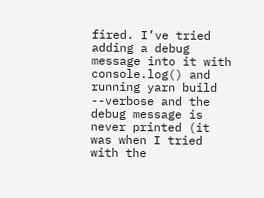fired. I’ve tried adding a debug message into it with console.log() and running yarn build --verbose and the debug message is never printed (it was when I tried with the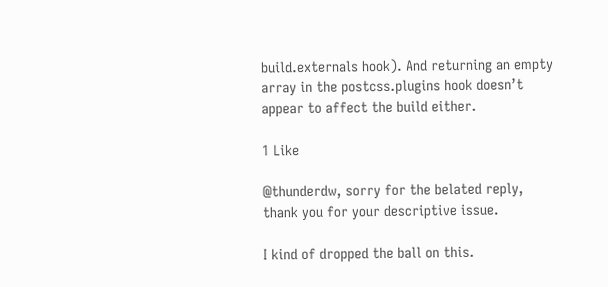build.externals hook). And returning an empty array in the postcss.plugins hook doesn’t appear to affect the build either.

1 Like

@thunderdw, sorry for the belated reply, thank you for your descriptive issue.

I kind of dropped the ball on this.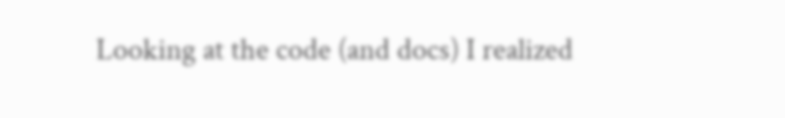Looking at the code (and docs) I realized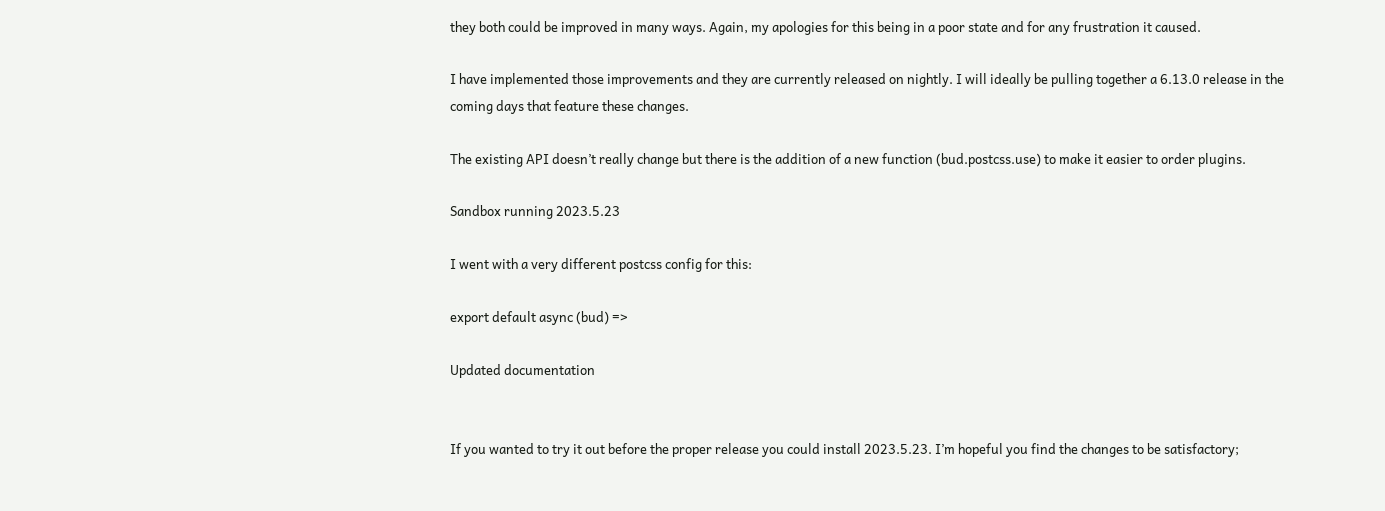they both could be improved in many ways. Again, my apologies for this being in a poor state and for any frustration it caused.

I have implemented those improvements and they are currently released on nightly. I will ideally be pulling together a 6.13.0 release in the coming days that feature these changes.

The existing API doesn’t really change but there is the addition of a new function (bud.postcss.use) to make it easier to order plugins.

Sandbox running 2023.5.23

I went with a very different postcss config for this:

export default async (bud) =>

Updated documentation


If you wanted to try it out before the proper release you could install 2023.5.23. I’m hopeful you find the changes to be satisfactory;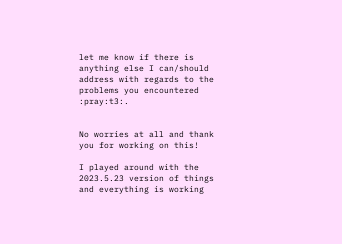let me know if there is anything else I can/should address with regards to the problems you encountered :pray:t3:.


No worries at all and thank you for working on this!

I played around with the 2023.5.23 version of things and everything is working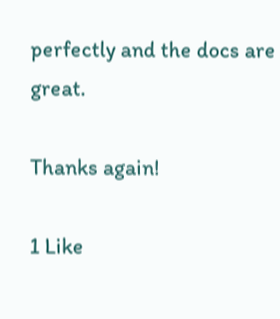perfectly and the docs are great.

Thanks again!

1 Like